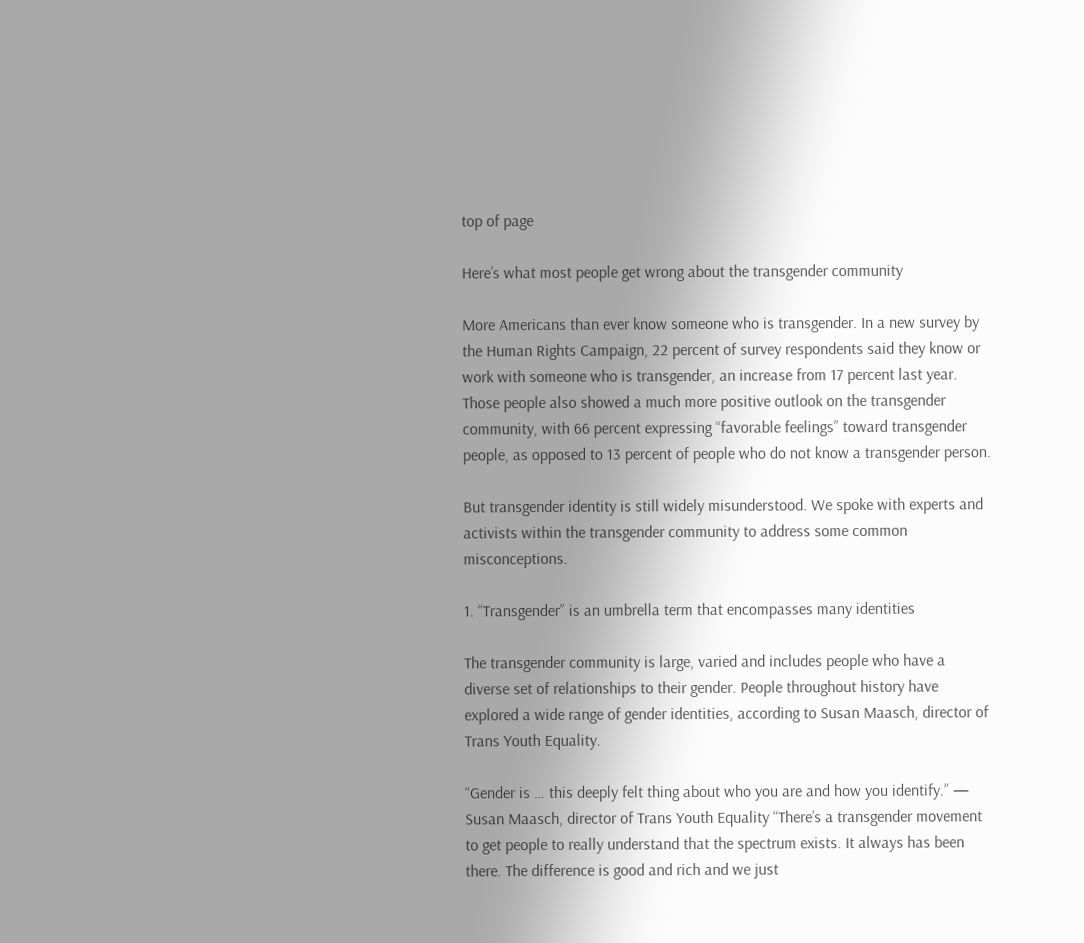top of page

Here’s what most people get wrong about the transgender community

More Americans than ever know someone who is transgender. In a new survey by the Human Rights Campaign, 22 percent of survey respondents said they know or work with someone who is transgender, an increase from 17 percent last year. Those people also showed a much more positive outlook on the transgender community, with 66 percent expressing “favorable feelings” toward transgender people, as opposed to 13 percent of people who do not know a transgender person.

But transgender identity is still widely misunderstood. We spoke with experts and activists within the transgender community to address some common misconceptions.

1. “Transgender” is an umbrella term that encompasses many identities

The transgender community is large, varied and includes people who have a diverse set of relationships to their gender. People throughout history have explored a wide range of gender identities, according to Susan Maasch, director of Trans Youth Equality.

“Gender is … this deeply felt thing about who you are and how you identify.” — Susan Maasch, director of Trans Youth Equality “There’s a transgender movement to get people to really understand that the spectrum exists. It always has been there. The difference is good and rich and we just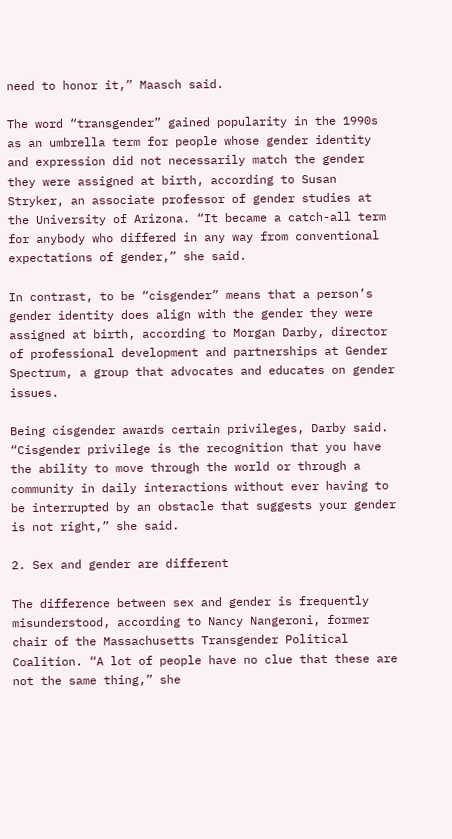need to honor it,” Maasch said.

The word “transgender” gained popularity in the 1990s as an umbrella term for people whose gender identity and expression did not necessarily match the gender they were assigned at birth, according to Susan Stryker, an associate professor of gender studies at the University of Arizona. “It became a catch-all term for anybody who differed in any way from conventional expectations of gender,” she said.

In contrast, to be “cisgender” means that a person’s gender identity does align with the gender they were assigned at birth, according to Morgan Darby, director of professional development and partnerships at Gender Spectrum, a group that advocates and educates on gender issues.

Being cisgender awards certain privileges, Darby said. “Cisgender privilege is the recognition that you have the ability to move through the world or through a community in daily interactions without ever having to be interrupted by an obstacle that suggests your gender is not right,” she said.

2. Sex and gender are different

The difference between sex and gender is frequently misunderstood, according to Nancy Nangeroni, former chair of the Massachusetts Transgender Political Coalition. “A lot of people have no clue that these are not the same thing,” she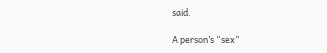said.

A person’s “sex”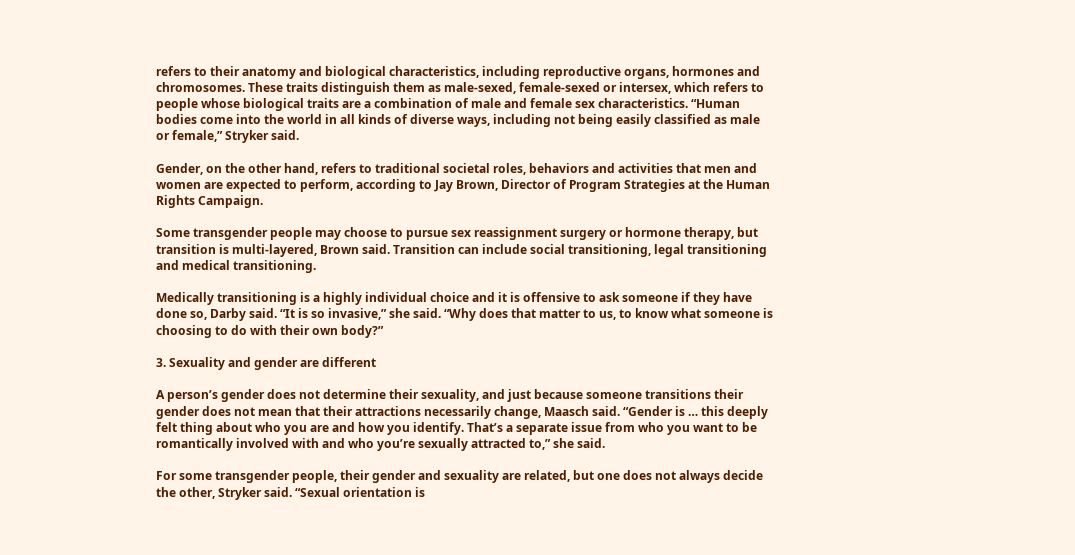refers to their anatomy and biological characteristics, including reproductive organs, hormones and chromosomes. These traits distinguish them as male-sexed, female-sexed or intersex, which refers to people whose biological traits are a combination of male and female sex characteristics. “Human bodies come into the world in all kinds of diverse ways, including not being easily classified as male or female,” Stryker said.

Gender, on the other hand, refers to traditional societal roles, behaviors and activities that men and women are expected to perform, according to Jay Brown, Director of Program Strategies at the Human Rights Campaign.

Some transgender people may choose to pursue sex reassignment surgery or hormone therapy, but transition is multi-layered, Brown said. Transition can include social transitioning, legal transitioning and medical transitioning.

Medically transitioning is a highly individual choice and it is offensive to ask someone if they have done so, Darby said. “It is so invasive,” she said. “Why does that matter to us, to know what someone is choosing to do with their own body?”

3. Sexuality and gender are different

A person’s gender does not determine their sexuality, and just because someone transitions their gender does not mean that their attractions necessarily change, Maasch said. “Gender is … this deeply felt thing about who you are and how you identify. That’s a separate issue from who you want to be romantically involved with and who you’re sexually attracted to,” she said.

For some transgender people, their gender and sexuality are related, but one does not always decide the other, Stryker said. “Sexual orientation is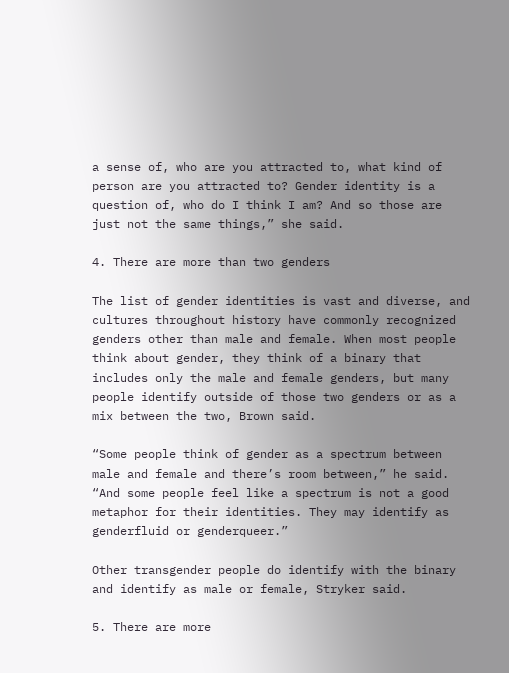a sense of, who are you attracted to, what kind of person are you attracted to? Gender identity is a question of, who do I think I am? And so those are just not the same things,” she said.

4. There are more than two genders

The list of gender identities is vast and diverse, and cultures throughout history have commonly recognized genders other than male and female. When most people think about gender, they think of a binary that includes only the male and female genders, but many people identify outside of those two genders or as a mix between the two, Brown said.

“Some people think of gender as a spectrum between male and female and there’s room between,” he said. “And some people feel like a spectrum is not a good metaphor for their identities. They may identify as genderfluid or genderqueer.”

Other transgender people do identify with the binary and identify as male or female, Stryker said.

5. There are more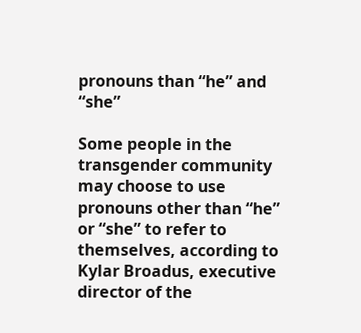pronouns than “he” and “she”

Some people in the transgender community may choose to use pronouns other than “he” or “she” to refer to themselves, according to Kylar Broadus, executive director of the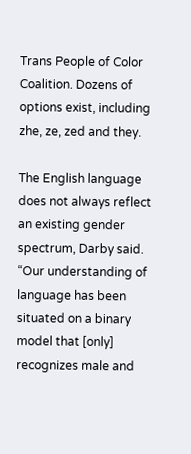Trans People of Color Coalition. Dozens of options exist, including zhe, ze, zed and they.

The English language does not always reflect an existing gender spectrum, Darby said. “Our understanding of language has been situated on a binary model that [only] recognizes male and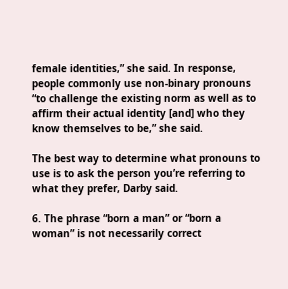female identities,” she said. In response, people commonly use non-binary pronouns “to challenge the existing norm as well as to affirm their actual identity [and] who they know themselves to be,” she said.

The best way to determine what pronouns to use is to ask the person you’re referring to what they prefer, Darby said.

6. The phrase “born a man” or “born a woman” is not necessarily correct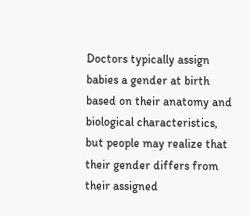Doctors typically assign babies a gender at birth based on their anatomy and biological characteristics, but people may realize that their gender differs from their assigned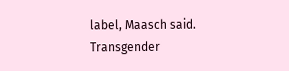label, Maasch said. Transgender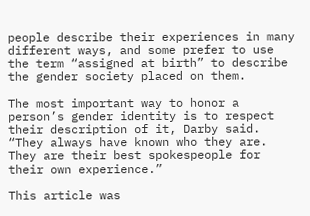people describe their experiences in many different ways, and some prefer to use the term “assigned at birth” to describe the gender society placed on them.

The most important way to honor a person’s gender identity is to respect their description of it, Darby said. “They always have known who they are. They are their best spokespeople for their own experience.”

This article was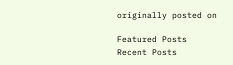originally posted on

Featured Posts
Recent Posts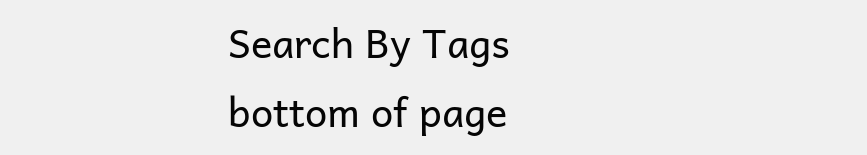Search By Tags
bottom of page